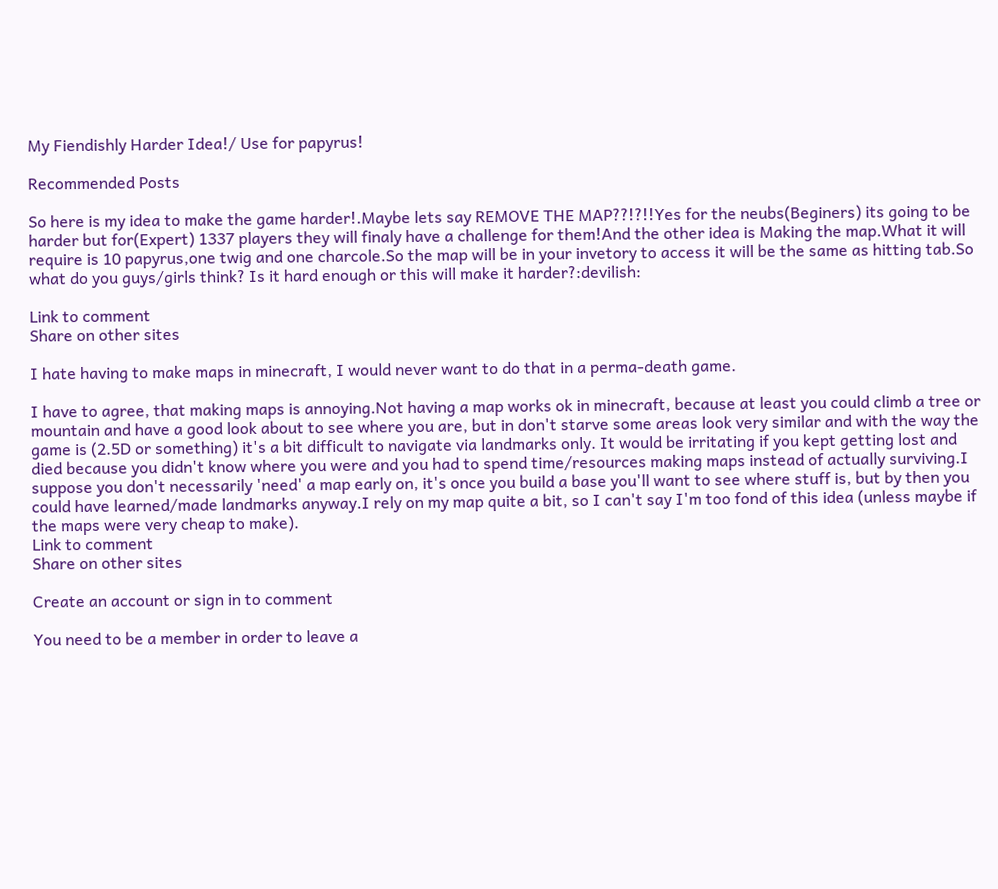My Fiendishly Harder Idea!/ Use for papyrus!

Recommended Posts

So here is my idea to make the game harder!.Maybe lets say REMOVE THE MAP??!?!!Yes for the neubs(Beginers) its going to be harder but for(Expert) 1337 players they will finaly have a challenge for them!And the other idea is Making the map.What it will require is 10 papyrus,one twig and one charcole.So the map will be in your invetory to access it will be the same as hitting tab.So what do you guys/girls think? Is it hard enough or this will make it harder?:devilish:

Link to comment
Share on other sites

I hate having to make maps in minecraft, I would never want to do that in a perma-death game.

I have to agree, that making maps is annoying.Not having a map works ok in minecraft, because at least you could climb a tree or mountain and have a good look about to see where you are, but in don't starve some areas look very similar and with the way the game is (2.5D or something) it's a bit difficult to navigate via landmarks only. It would be irritating if you kept getting lost and died because you didn't know where you were and you had to spend time/resources making maps instead of actually surviving.I suppose you don't necessarily 'need' a map early on, it's once you build a base you'll want to see where stuff is, but by then you could have learned/made landmarks anyway.I rely on my map quite a bit, so I can't say I'm too fond of this idea (unless maybe if the maps were very cheap to make).
Link to comment
Share on other sites

Create an account or sign in to comment

You need to be a member in order to leave a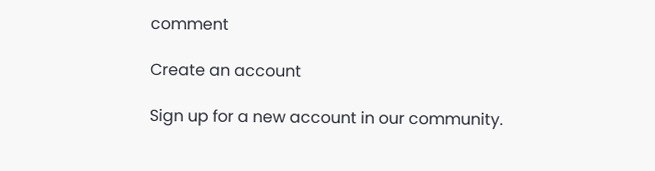comment

Create an account

Sign up for a new account in our community.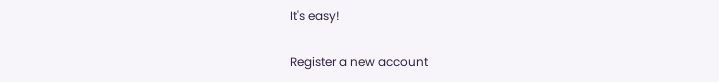It's easy!

Register a new account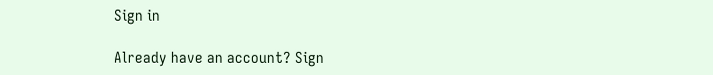Sign in

Already have an account? Sign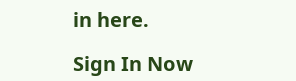in here.

Sign In Now